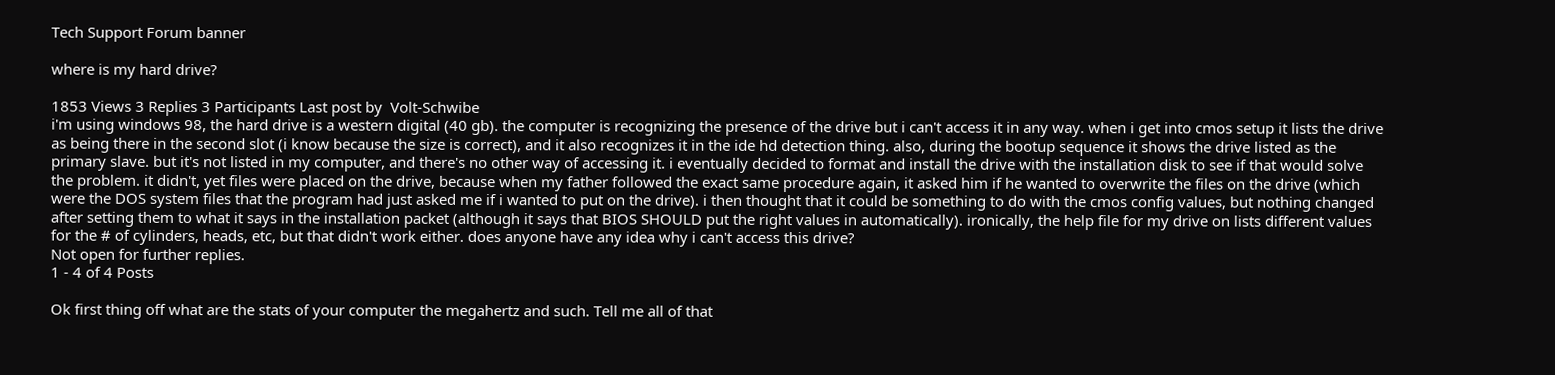Tech Support Forum banner

where is my hard drive?

1853 Views 3 Replies 3 Participants Last post by  Volt-Schwibe
i'm using windows 98, the hard drive is a western digital (40 gb). the computer is recognizing the presence of the drive but i can't access it in any way. when i get into cmos setup it lists the drive as being there in the second slot (i know because the size is correct), and it also recognizes it in the ide hd detection thing. also, during the bootup sequence it shows the drive listed as the primary slave. but it's not listed in my computer, and there's no other way of accessing it. i eventually decided to format and install the drive with the installation disk to see if that would solve the problem. it didn't, yet files were placed on the drive, because when my father followed the exact same procedure again, it asked him if he wanted to overwrite the files on the drive (which were the DOS system files that the program had just asked me if i wanted to put on the drive). i then thought that it could be something to do with the cmos config values, but nothing changed after setting them to what it says in the installation packet (although it says that BIOS SHOULD put the right values in automatically). ironically, the help file for my drive on lists different values for the # of cylinders, heads, etc, but that didn't work either. does anyone have any idea why i can't access this drive?
Not open for further replies.
1 - 4 of 4 Posts

Ok first thing off what are the stats of your computer the megahertz and such. Tell me all of that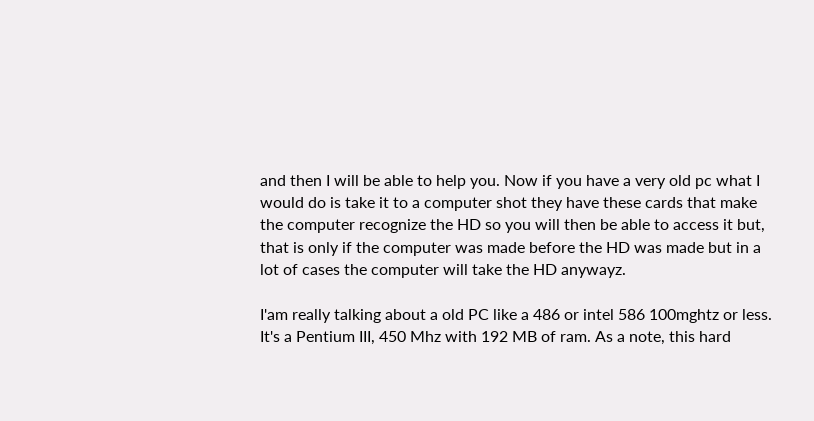and then I will be able to help you. Now if you have a very old pc what I would do is take it to a computer shot they have these cards that make the computer recognize the HD so you will then be able to access it but, that is only if the computer was made before the HD was made but in a lot of cases the computer will take the HD anywayz.

I'am really talking about a old PC like a 486 or intel 586 100mghtz or less.
It's a Pentium III, 450 Mhz with 192 MB of ram. As a note, this hard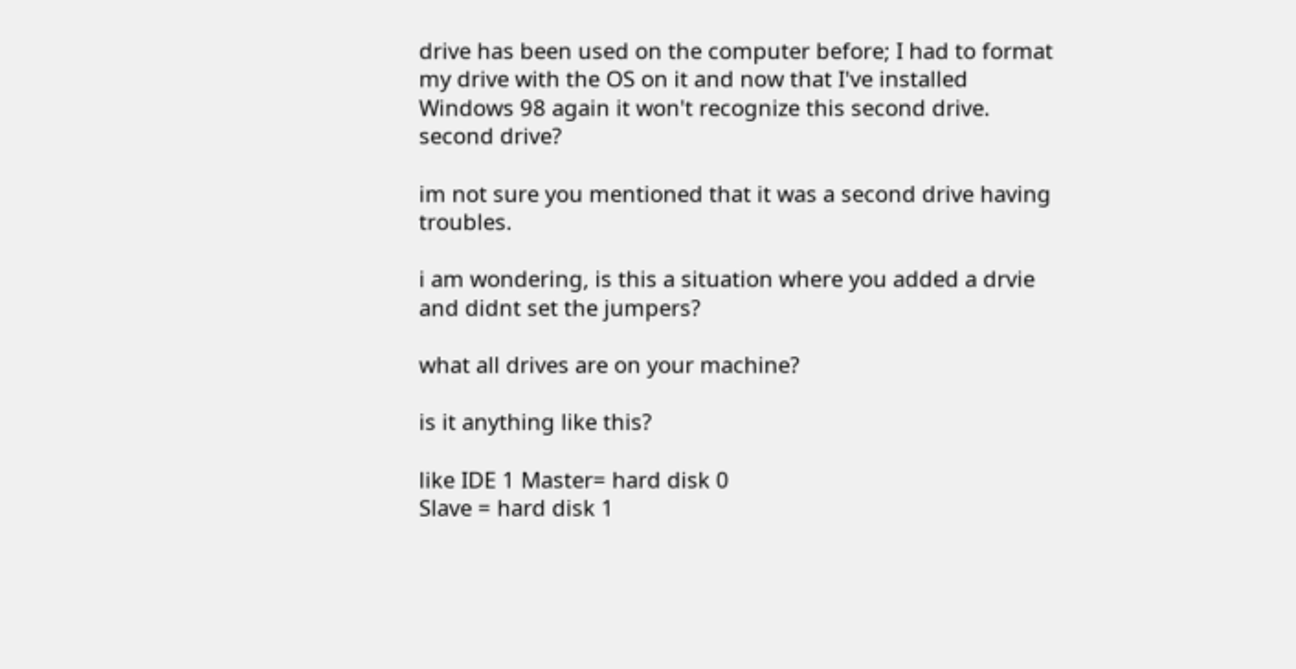drive has been used on the computer before; I had to format my drive with the OS on it and now that I've installed Windows 98 again it won't recognize this second drive.
second drive?

im not sure you mentioned that it was a second drive having troubles.

i am wondering, is this a situation where you added a drvie and didnt set the jumpers?

what all drives are on your machine?

is it anything like this?

like IDE 1 Master= hard disk 0
Slave = hard disk 1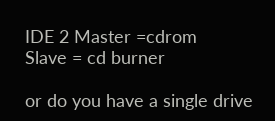IDE 2 Master =cdrom
Slave = cd burner

or do you have a single drive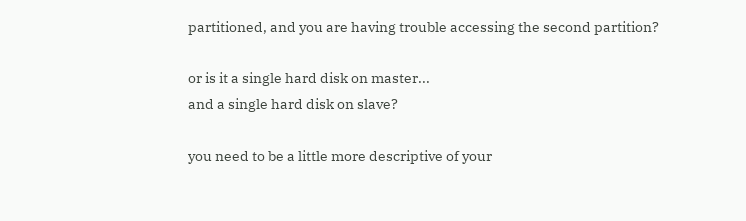partitioned, and you are having trouble accessing the second partition?

or is it a single hard disk on master...
and a single hard disk on slave?

you need to be a little more descriptive of your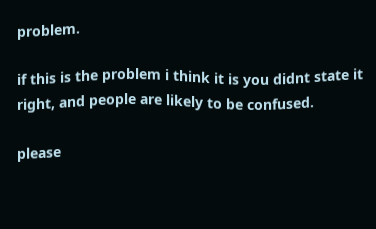problem.

if this is the problem i think it is you didnt state it right, and people are likely to be confused.

please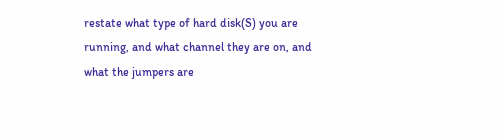restate what type of hard disk(S) you are running, and what channel they are on, and what the jumpers are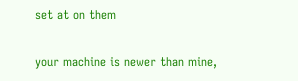set at on them

your machine is newer than mine,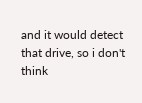and it would detect that drive, so i don't think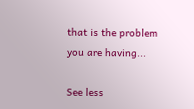that is the problem you are having...

See less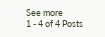See more
1 - 4 of 4 Posts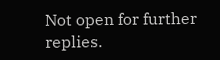Not open for further replies.